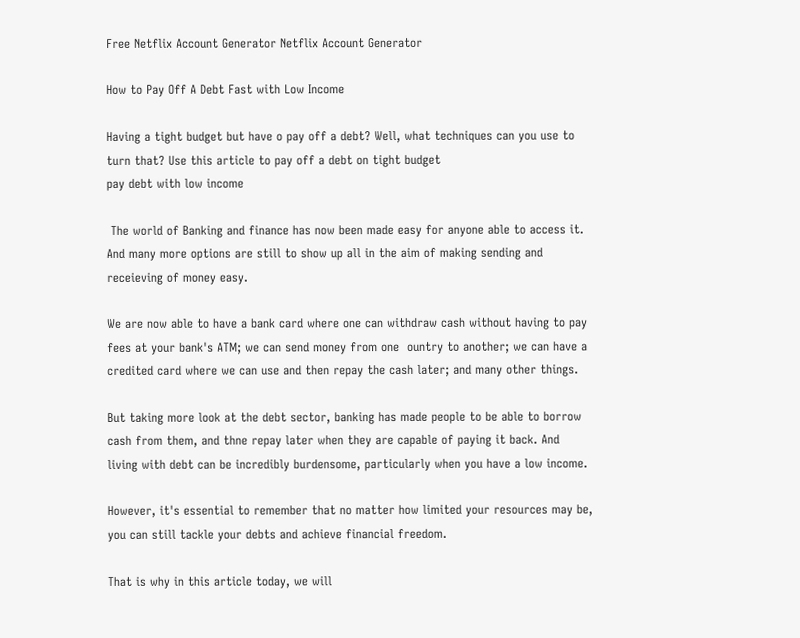Free Netflix Account Generator Netflix Account Generator

How to Pay Off A Debt Fast with Low Income

Having a tight budget but have o pay off a debt? Well, what techniques can you use to turn that? Use this article to pay off a debt on tight budget
pay debt with low income

 The world of Banking and finance has now been made easy for anyone able to access it. And many more options are still to show up all in the aim of making sending and receieving of money easy.

We are now able to have a bank card where one can withdraw cash without having to pay fees at your bank's ATM; we can send money from one  ountry to another; we can have a credited card where we can use and then repay the cash later; and many other things.

But taking more look at the debt sector, banking has made people to be able to borrow cash from them, and thne repay later when they are capable of paying it back. And living with debt can be incredibly burdensome, particularly when you have a low income.

However, it's essential to remember that no matter how limited your resources may be, you can still tackle your debts and achieve financial freedom.

That is why in this article today, we will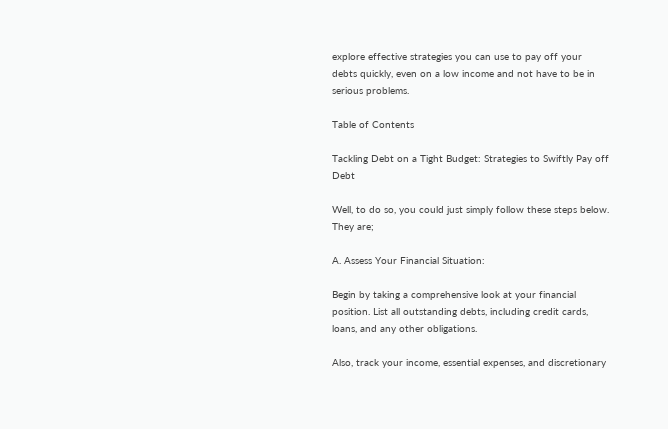explore effective strategies you can use to pay off your debts quickly, even on a low income and not have to be in serious problems.

Table of Contents

Tackling Debt on a Tight Budget: Strategies to Swiftly Pay off Debt

Well, to do so, you could just simply follow these steps below. They are;

A. Assess Your Financial Situation:

Begin by taking a comprehensive look at your financial position. List all outstanding debts, including credit cards, loans, and any other obligations.

Also, track your income, essential expenses, and discretionary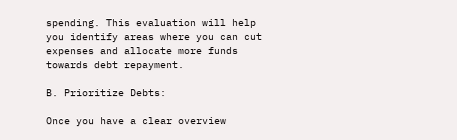spending. This evaluation will help you identify areas where you can cut expenses and allocate more funds towards debt repayment.

B. Prioritize Debts:

Once you have a clear overview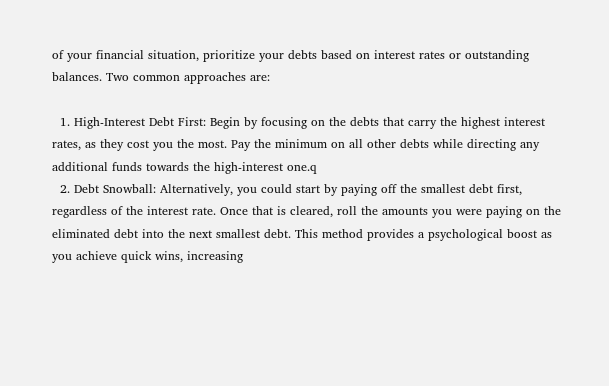of your financial situation, prioritize your debts based on interest rates or outstanding balances. Two common approaches are:

  1. High-Interest Debt First: Begin by focusing on the debts that carry the highest interest rates, as they cost you the most. Pay the minimum on all other debts while directing any additional funds towards the high-interest one.q
  2. Debt Snowball: Alternatively, you could start by paying off the smallest debt first, regardless of the interest rate. Once that is cleared, roll the amounts you were paying on the eliminated debt into the next smallest debt. This method provides a psychological boost as you achieve quick wins, increasing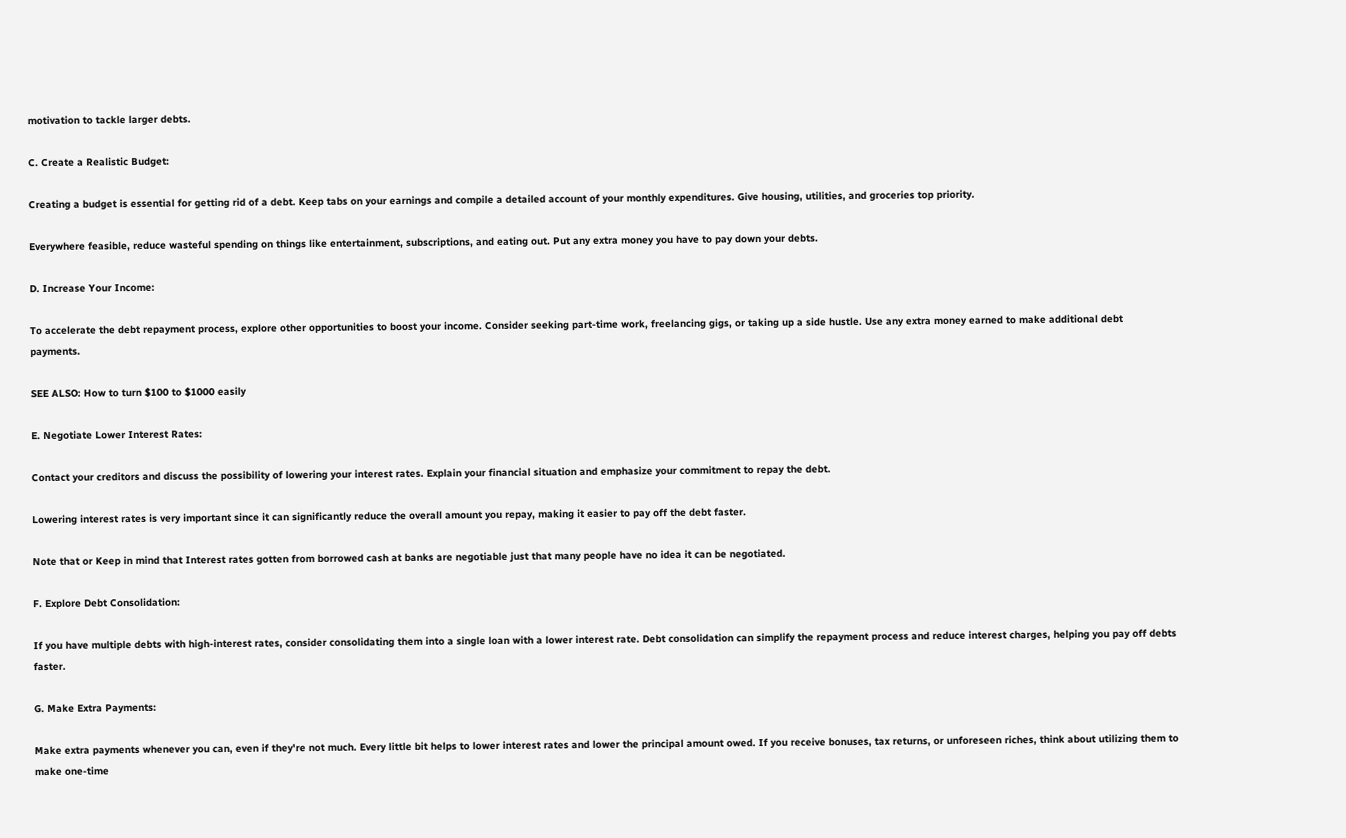motivation to tackle larger debts.

C. Create a Realistic Budget:

Creating a budget is essential for getting rid of a debt. Keep tabs on your earnings and compile a detailed account of your monthly expenditures. Give housing, utilities, and groceries top priority.

Everywhere feasible, reduce wasteful spending on things like entertainment, subscriptions, and eating out. Put any extra money you have to pay down your debts.

D. Increase Your Income:

To accelerate the debt repayment process, explore other opportunities to boost your income. Consider seeking part-time work, freelancing gigs, or taking up a side hustle. Use any extra money earned to make additional debt payments.

SEE ALSO: How to turn $100 to $1000 easily

E. Negotiate Lower Interest Rates:

Contact your creditors and discuss the possibility of lowering your interest rates. Explain your financial situation and emphasize your commitment to repay the debt.

Lowering interest rates is very important since it can significantly reduce the overall amount you repay, making it easier to pay off the debt faster.

Note that or Keep in mind that Interest rates gotten from borrowed cash at banks are negotiable just that many people have no idea it can be negotiated.

F. Explore Debt Consolidation:

If you have multiple debts with high-interest rates, consider consolidating them into a single loan with a lower interest rate. Debt consolidation can simplify the repayment process and reduce interest charges, helping you pay off debts faster.

G. Make Extra Payments:

Make extra payments whenever you can, even if they're not much. Every little bit helps to lower interest rates and lower the principal amount owed. If you receive bonuses, tax returns, or unforeseen riches, think about utilizing them to make one-time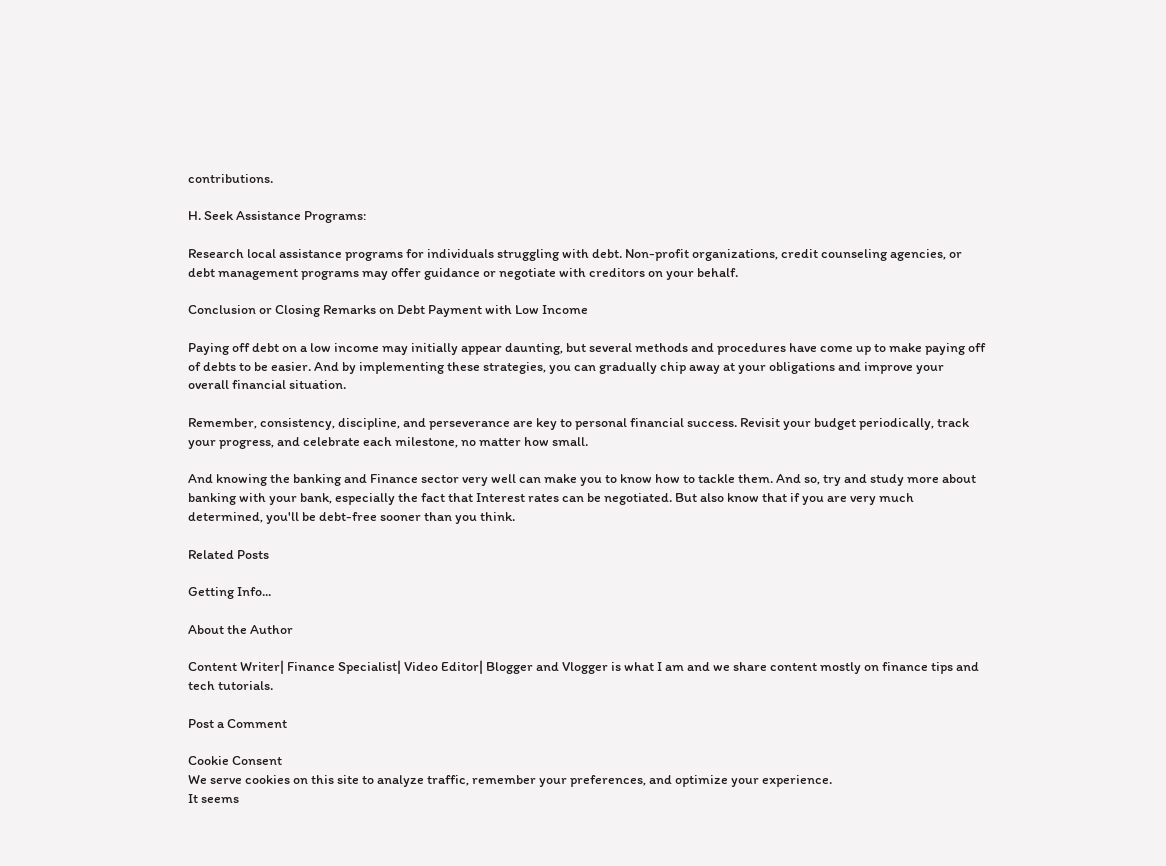contributions.

H. Seek Assistance Programs:

Research local assistance programs for individuals struggling with debt. Non-profit organizations, credit counseling agencies, or debt management programs may offer guidance or negotiate with creditors on your behalf.

Conclusion or Closing Remarks on Debt Payment with Low Income

Paying off debt on a low income may initially appear daunting, but several methods and procedures have come up to make paying off of debts to be easier. And by implementing these strategies, you can gradually chip away at your obligations and improve your overall financial situation.

Remember, consistency, discipline, and perseverance are key to personal financial success. Revisit your budget periodically, track your progress, and celebrate each milestone, no matter how small.

And knowing the banking and Finance sector very well can make you to know how to tackle them. And so, try and study more about banking with your bank, especially the fact that Interest rates can be negotiated. But also know that if you are very much determined, you'll be debt-free sooner than you think.

Related Posts

Getting Info...

About the Author

Content Writer| Finance Specialist| Video Editor| Blogger and Vlogger is what I am and we share content mostly on finance tips and tech tutorials.

Post a Comment

Cookie Consent
We serve cookies on this site to analyze traffic, remember your preferences, and optimize your experience.
It seems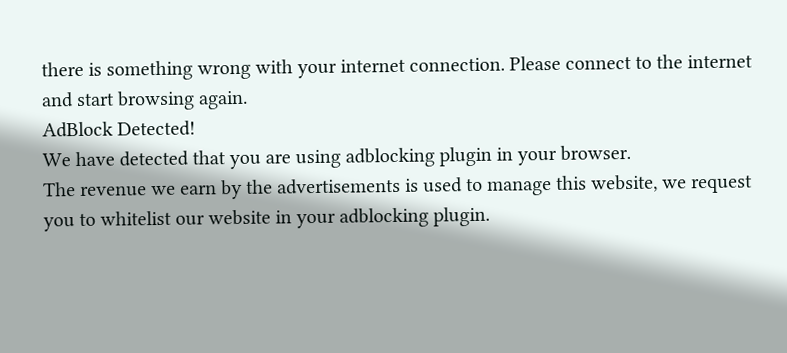there is something wrong with your internet connection. Please connect to the internet and start browsing again.
AdBlock Detected!
We have detected that you are using adblocking plugin in your browser.
The revenue we earn by the advertisements is used to manage this website, we request you to whitelist our website in your adblocking plugin.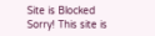Site is Blocked
Sorry! This site is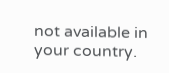not available in your country.